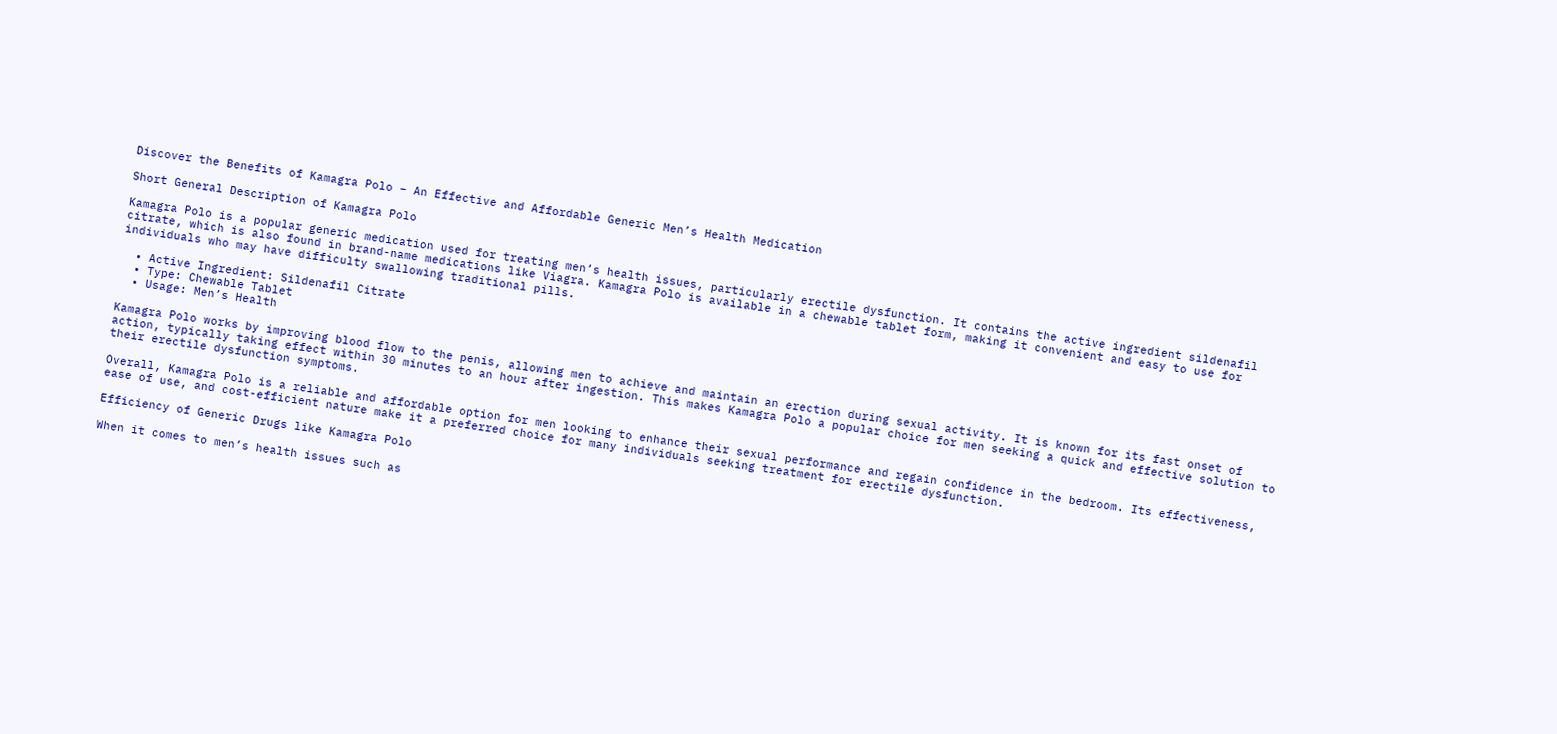Discover the Benefits of Kamagra Polo – An Effective and Affordable Generic Men’s Health Medication

Short General Description of Kamagra Polo

Kamagra Polo is a popular generic medication used for treating men’s health issues, particularly erectile dysfunction. It contains the active ingredient sildenafil citrate, which is also found in brand-name medications like Viagra. Kamagra Polo is available in a chewable tablet form, making it convenient and easy to use for individuals who may have difficulty swallowing traditional pills.

  • Active Ingredient: Sildenafil Citrate
  • Type: Chewable Tablet
  • Usage: Men’s Health

Kamagra Polo works by improving blood flow to the penis, allowing men to achieve and maintain an erection during sexual activity. It is known for its fast onset of action, typically taking effect within 30 minutes to an hour after ingestion. This makes Kamagra Polo a popular choice for men seeking a quick and effective solution to their erectile dysfunction symptoms.

Overall, Kamagra Polo is a reliable and affordable option for men looking to enhance their sexual performance and regain confidence in the bedroom. Its effectiveness, ease of use, and cost-efficient nature make it a preferred choice for many individuals seeking treatment for erectile dysfunction.

Efficiency of Generic Drugs like Kamagra Polo

When it comes to men’s health issues such as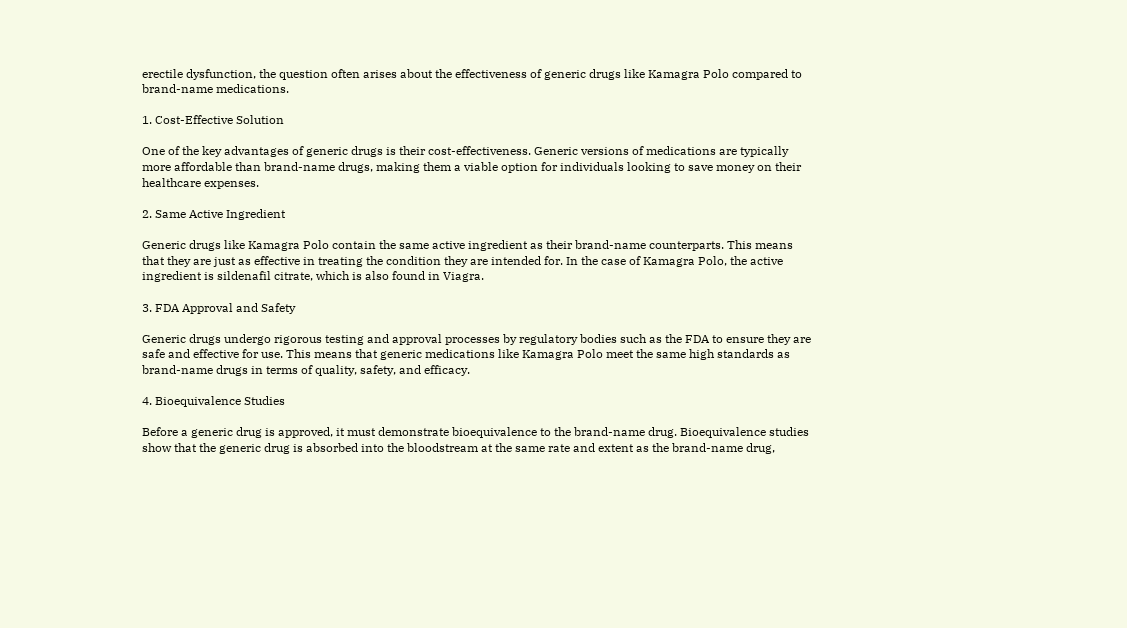erectile dysfunction, the question often arises about the effectiveness of generic drugs like Kamagra Polo compared to brand-name medications.

1. Cost-Effective Solution

One of the key advantages of generic drugs is their cost-effectiveness. Generic versions of medications are typically more affordable than brand-name drugs, making them a viable option for individuals looking to save money on their healthcare expenses.

2. Same Active Ingredient

Generic drugs like Kamagra Polo contain the same active ingredient as their brand-name counterparts. This means that they are just as effective in treating the condition they are intended for. In the case of Kamagra Polo, the active ingredient is sildenafil citrate, which is also found in Viagra.

3. FDA Approval and Safety

Generic drugs undergo rigorous testing and approval processes by regulatory bodies such as the FDA to ensure they are safe and effective for use. This means that generic medications like Kamagra Polo meet the same high standards as brand-name drugs in terms of quality, safety, and efficacy.

4. Bioequivalence Studies

Before a generic drug is approved, it must demonstrate bioequivalence to the brand-name drug. Bioequivalence studies show that the generic drug is absorbed into the bloodstream at the same rate and extent as the brand-name drug,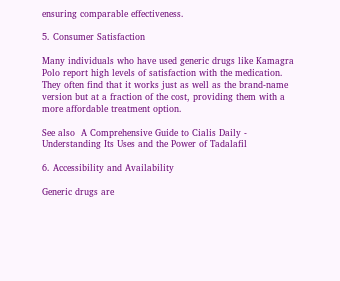ensuring comparable effectiveness.

5. Consumer Satisfaction

Many individuals who have used generic drugs like Kamagra Polo report high levels of satisfaction with the medication. They often find that it works just as well as the brand-name version but at a fraction of the cost, providing them with a more affordable treatment option.

See also  A Comprehensive Guide to Cialis Daily - Understanding Its Uses and the Power of Tadalafil

6. Accessibility and Availability

Generic drugs are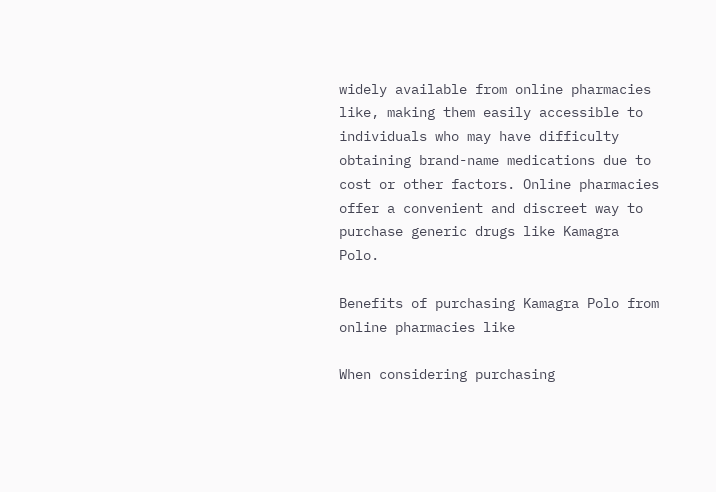widely available from online pharmacies like, making them easily accessible to individuals who may have difficulty obtaining brand-name medications due to cost or other factors. Online pharmacies offer a convenient and discreet way to purchase generic drugs like Kamagra Polo.

Benefits of purchasing Kamagra Polo from online pharmacies like

When considering purchasing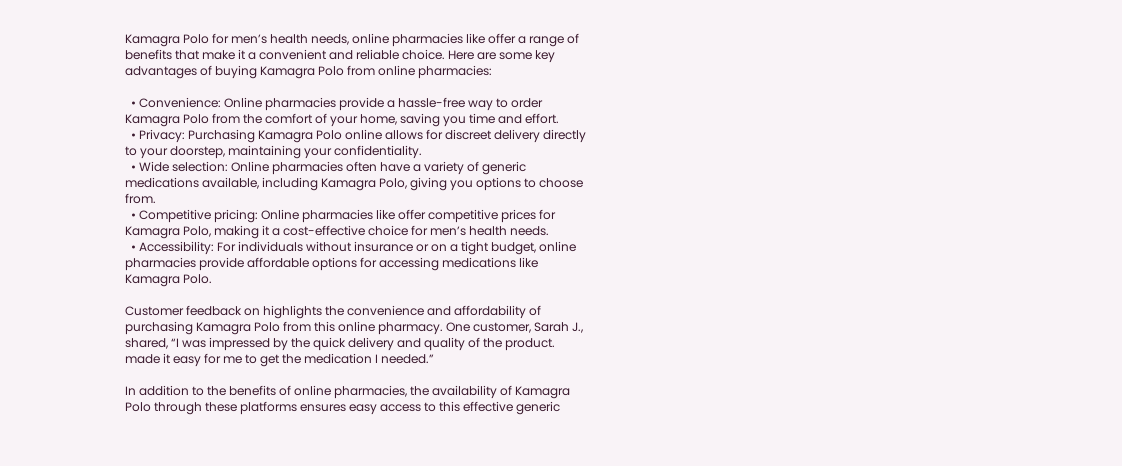Kamagra Polo for men’s health needs, online pharmacies like offer a range of benefits that make it a convenient and reliable choice. Here are some key advantages of buying Kamagra Polo from online pharmacies:

  • Convenience: Online pharmacies provide a hassle-free way to order Kamagra Polo from the comfort of your home, saving you time and effort.
  • Privacy: Purchasing Kamagra Polo online allows for discreet delivery directly to your doorstep, maintaining your confidentiality.
  • Wide selection: Online pharmacies often have a variety of generic medications available, including Kamagra Polo, giving you options to choose from.
  • Competitive pricing: Online pharmacies like offer competitive prices for Kamagra Polo, making it a cost-effective choice for men’s health needs.
  • Accessibility: For individuals without insurance or on a tight budget, online pharmacies provide affordable options for accessing medications like Kamagra Polo.

Customer feedback on highlights the convenience and affordability of purchasing Kamagra Polo from this online pharmacy. One customer, Sarah J., shared, “I was impressed by the quick delivery and quality of the product. made it easy for me to get the medication I needed.”

In addition to the benefits of online pharmacies, the availability of Kamagra Polo through these platforms ensures easy access to this effective generic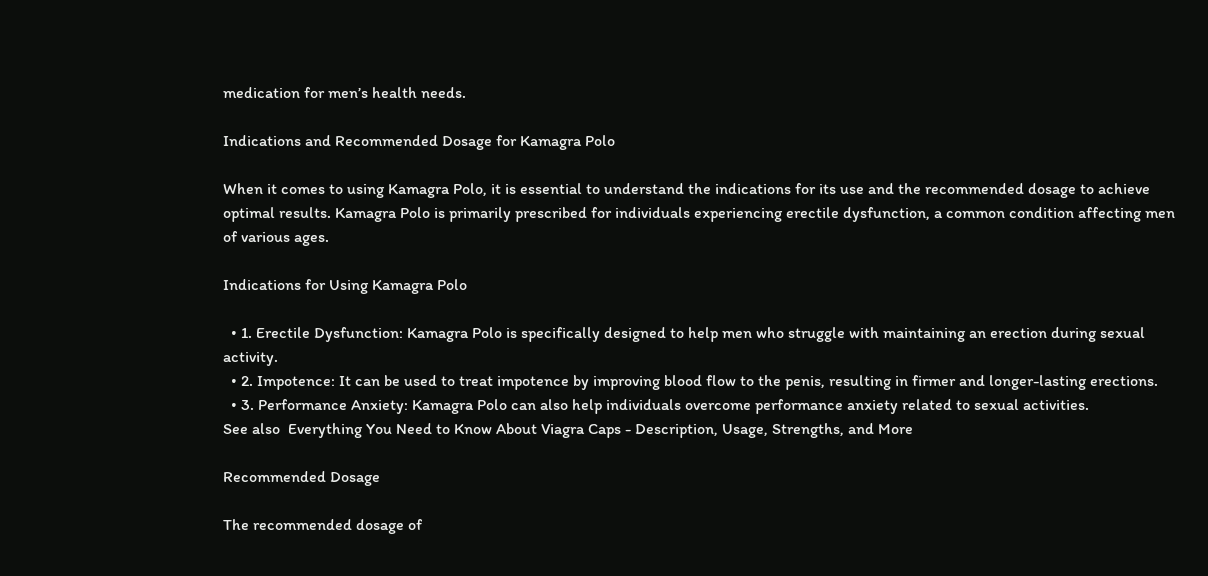medication for men’s health needs.

Indications and Recommended Dosage for Kamagra Polo

When it comes to using Kamagra Polo, it is essential to understand the indications for its use and the recommended dosage to achieve optimal results. Kamagra Polo is primarily prescribed for individuals experiencing erectile dysfunction, a common condition affecting men of various ages.

Indications for Using Kamagra Polo

  • 1. Erectile Dysfunction: Kamagra Polo is specifically designed to help men who struggle with maintaining an erection during sexual activity.
  • 2. Impotence: It can be used to treat impotence by improving blood flow to the penis, resulting in firmer and longer-lasting erections.
  • 3. Performance Anxiety: Kamagra Polo can also help individuals overcome performance anxiety related to sexual activities.
See also  Everything You Need to Know About Viagra Caps - Description, Usage, Strengths, and More

Recommended Dosage

The recommended dosage of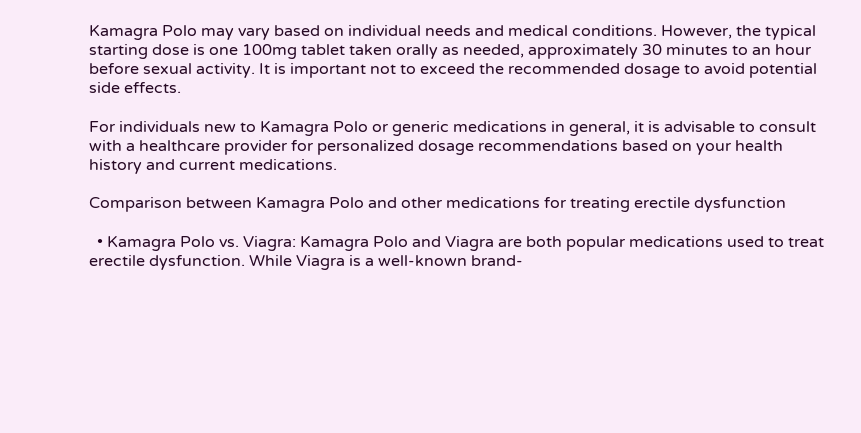Kamagra Polo may vary based on individual needs and medical conditions. However, the typical starting dose is one 100mg tablet taken orally as needed, approximately 30 minutes to an hour before sexual activity. It is important not to exceed the recommended dosage to avoid potential side effects.

For individuals new to Kamagra Polo or generic medications in general, it is advisable to consult with a healthcare provider for personalized dosage recommendations based on your health history and current medications.

Comparison between Kamagra Polo and other medications for treating erectile dysfunction

  • Kamagra Polo vs. Viagra: Kamagra Polo and Viagra are both popular medications used to treat erectile dysfunction. While Viagra is a well-known brand-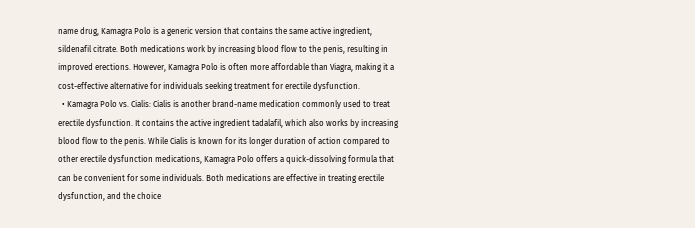name drug, Kamagra Polo is a generic version that contains the same active ingredient, sildenafil citrate. Both medications work by increasing blood flow to the penis, resulting in improved erections. However, Kamagra Polo is often more affordable than Viagra, making it a cost-effective alternative for individuals seeking treatment for erectile dysfunction.
  • Kamagra Polo vs. Cialis: Cialis is another brand-name medication commonly used to treat erectile dysfunction. It contains the active ingredient tadalafil, which also works by increasing blood flow to the penis. While Cialis is known for its longer duration of action compared to other erectile dysfunction medications, Kamagra Polo offers a quick-dissolving formula that can be convenient for some individuals. Both medications are effective in treating erectile dysfunction, and the choice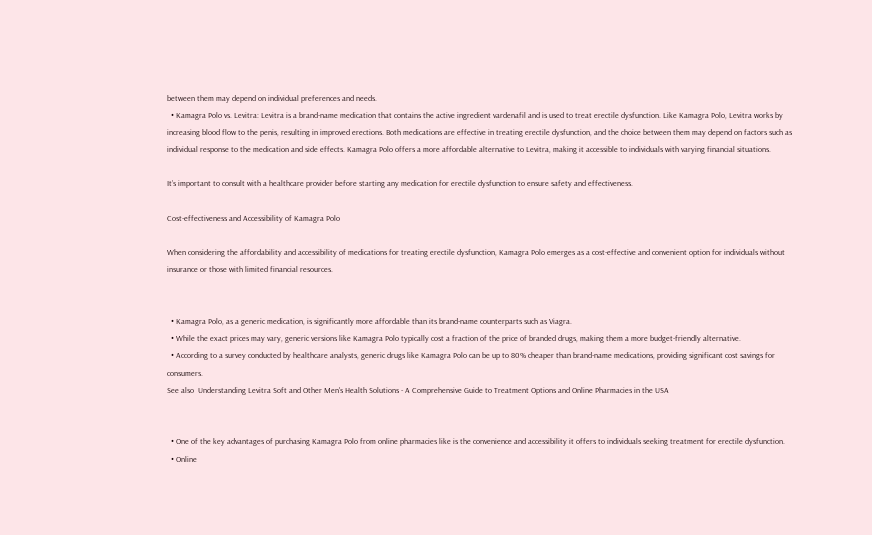between them may depend on individual preferences and needs.
  • Kamagra Polo vs. Levitra: Levitra is a brand-name medication that contains the active ingredient vardenafil and is used to treat erectile dysfunction. Like Kamagra Polo, Levitra works by increasing blood flow to the penis, resulting in improved erections. Both medications are effective in treating erectile dysfunction, and the choice between them may depend on factors such as individual response to the medication and side effects. Kamagra Polo offers a more affordable alternative to Levitra, making it accessible to individuals with varying financial situations.

It’s important to consult with a healthcare provider before starting any medication for erectile dysfunction to ensure safety and effectiveness.

Cost-effectiveness and Accessibility of Kamagra Polo

When considering the affordability and accessibility of medications for treating erectile dysfunction, Kamagra Polo emerges as a cost-effective and convenient option for individuals without insurance or those with limited financial resources.


  • Kamagra Polo, as a generic medication, is significantly more affordable than its brand-name counterparts such as Viagra.
  • While the exact prices may vary, generic versions like Kamagra Polo typically cost a fraction of the price of branded drugs, making them a more budget-friendly alternative.
  • According to a survey conducted by healthcare analysts, generic drugs like Kamagra Polo can be up to 80% cheaper than brand-name medications, providing significant cost savings for consumers.
See also  Understanding Levitra Soft and Other Men's Health Solutions - A Comprehensive Guide to Treatment Options and Online Pharmacies in the USA


  • One of the key advantages of purchasing Kamagra Polo from online pharmacies like is the convenience and accessibility it offers to individuals seeking treatment for erectile dysfunction.
  • Online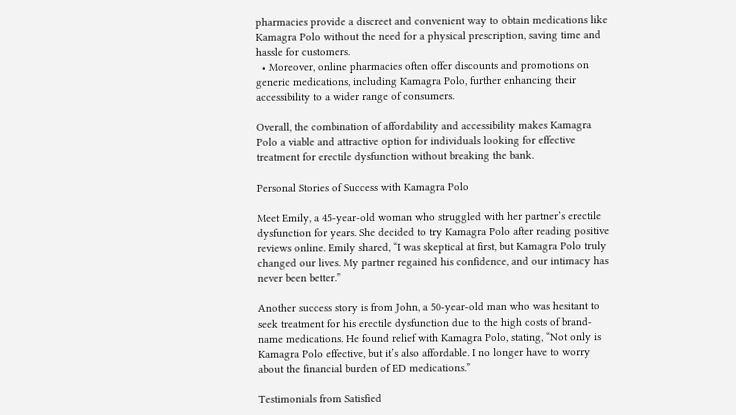pharmacies provide a discreet and convenient way to obtain medications like Kamagra Polo without the need for a physical prescription, saving time and hassle for customers.
  • Moreover, online pharmacies often offer discounts and promotions on generic medications, including Kamagra Polo, further enhancing their accessibility to a wider range of consumers.

Overall, the combination of affordability and accessibility makes Kamagra Polo a viable and attractive option for individuals looking for effective treatment for erectile dysfunction without breaking the bank.

Personal Stories of Success with Kamagra Polo

Meet Emily, a 45-year-old woman who struggled with her partner’s erectile dysfunction for years. She decided to try Kamagra Polo after reading positive reviews online. Emily shared, “I was skeptical at first, but Kamagra Polo truly changed our lives. My partner regained his confidence, and our intimacy has never been better.”

Another success story is from John, a 50-year-old man who was hesitant to seek treatment for his erectile dysfunction due to the high costs of brand-name medications. He found relief with Kamagra Polo, stating, “Not only is Kamagra Polo effective, but it’s also affordable. I no longer have to worry about the financial burden of ED medications.”

Testimonials from Satisfied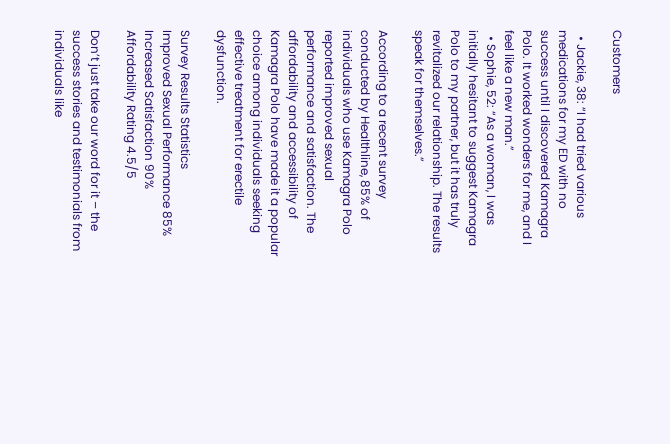Customers

  • Jackie, 38: “I had tried various medications for my ED with no success until I discovered Kamagra Polo. It worked wonders for me, and I feel like a new man.”
  • Sophie, 52: “As a woman, I was initially hesitant to suggest Kamagra Polo to my partner, but it has truly revitalized our relationship. The results speak for themselves.”

According to a recent survey conducted by Healthline, 85% of individuals who use Kamagra Polo reported improved sexual performance and satisfaction. The affordability and accessibility of Kamagra Polo have made it a popular choice among individuals seeking effective treatment for erectile dysfunction.

Survey Results Statistics
Improved Sexual Performance 85%
Increased Satisfaction 90%
Affordability Rating 4.5/5

Don’t just take our word for it – the success stories and testimonials from individuals like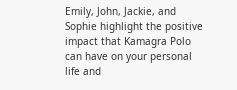Emily, John, Jackie, and Sophie highlight the positive impact that Kamagra Polo can have on your personal life and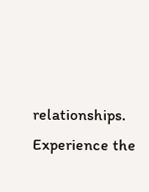relationships. Experience the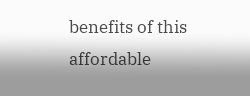benefits of this affordable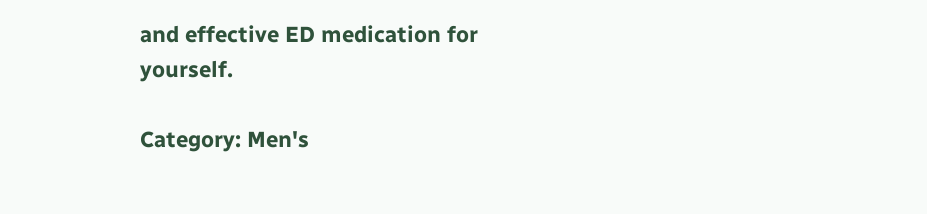and effective ED medication for yourself.

Category: Men's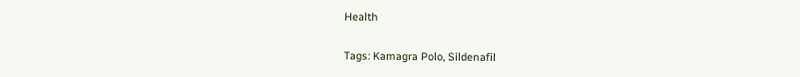Health

Tags: Kamagra Polo, Sildenafil